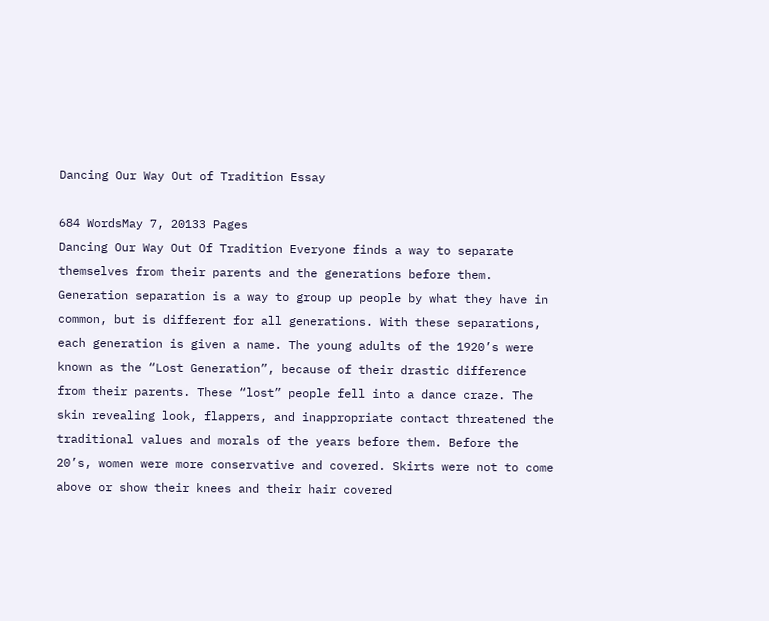Dancing Our Way Out of Tradition Essay

684 WordsMay 7, 20133 Pages
Dancing Our Way Out Of Tradition Everyone finds a way to separate themselves from their parents and the generations before them. Generation separation is a way to group up people by what they have in common, but is different for all generations. With these separations, each generation is given a name. The young adults of the 1920’s were known as the “Lost Generation”, because of their drastic difference from their parents. These “lost” people fell into a dance craze. The skin revealing look, flappers, and inappropriate contact threatened the traditional values and morals of the years before them. Before the 20’s, women were more conservative and covered. Skirts were not to come above or show their knees and their hair covered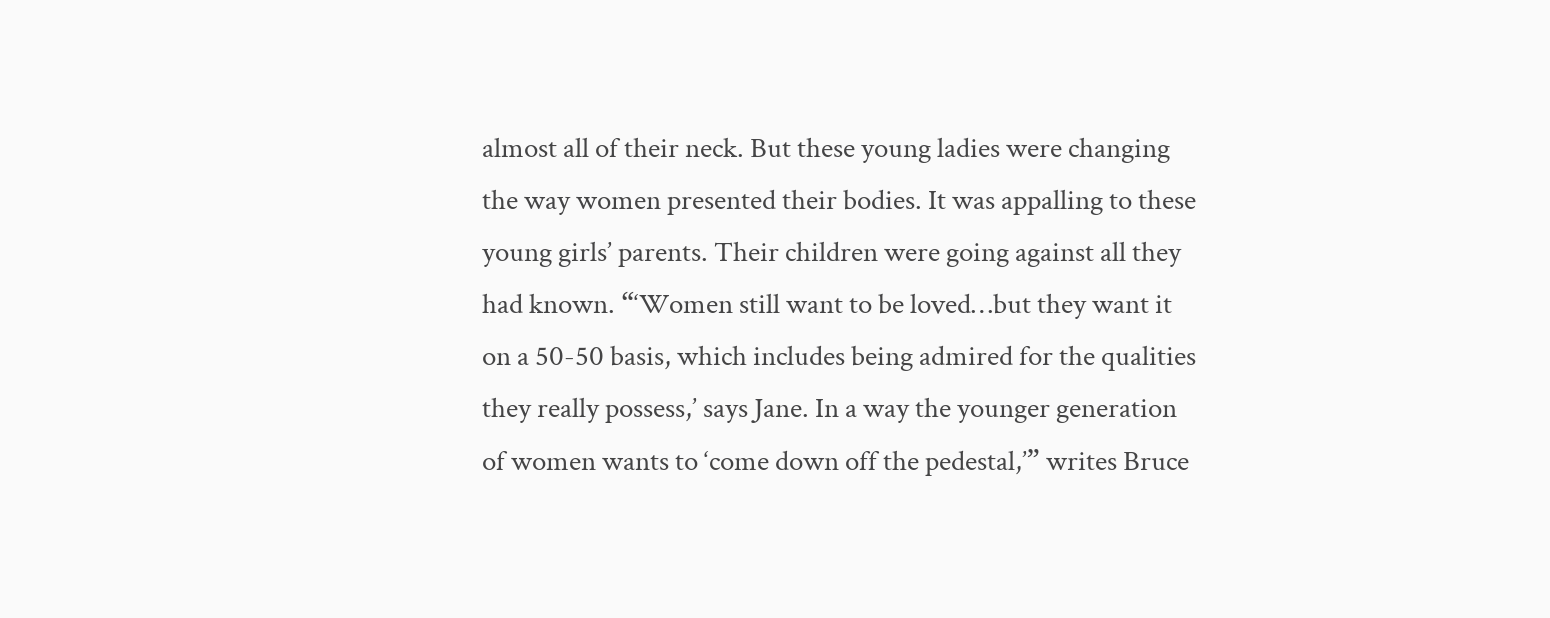almost all of their neck. But these young ladies were changing the way women presented their bodies. It was appalling to these young girls’ parents. Their children were going against all they had known. “‘Women still want to be loved…but they want it on a 50-50 basis, which includes being admired for the qualities they really possess,’ says Jane. In a way the younger generation of women wants to ‘come down off the pedestal,’” writes Bruce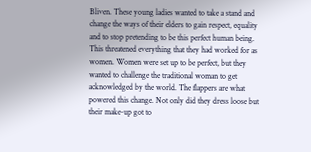Bliven. These young ladies wanted to take a stand and change the ways of their elders to gain respect, equality and to stop pretending to be this perfect human being. This threatened everything that they had worked for as women. Women were set up to be perfect, but they wanted to challenge the traditional woman to get acknowledged by the world. The flappers are what powered this change. Not only did they dress loose but their make-up got to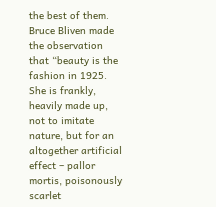the best of them. Bruce Bliven made the observation that “beauty is the fashion in 1925. She is frankly, heavily made up, not to imitate nature, but for an altogether artificial effect – pallor mortis, poisonously scarlet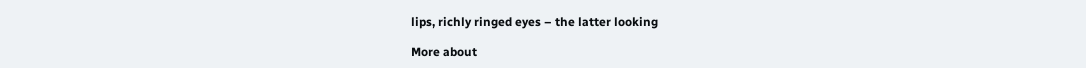lips, richly ringed eyes – the latter looking

More about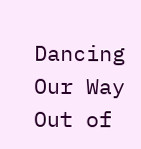Dancing Our Way Out of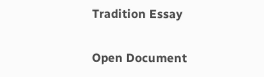Tradition Essay

Open Document